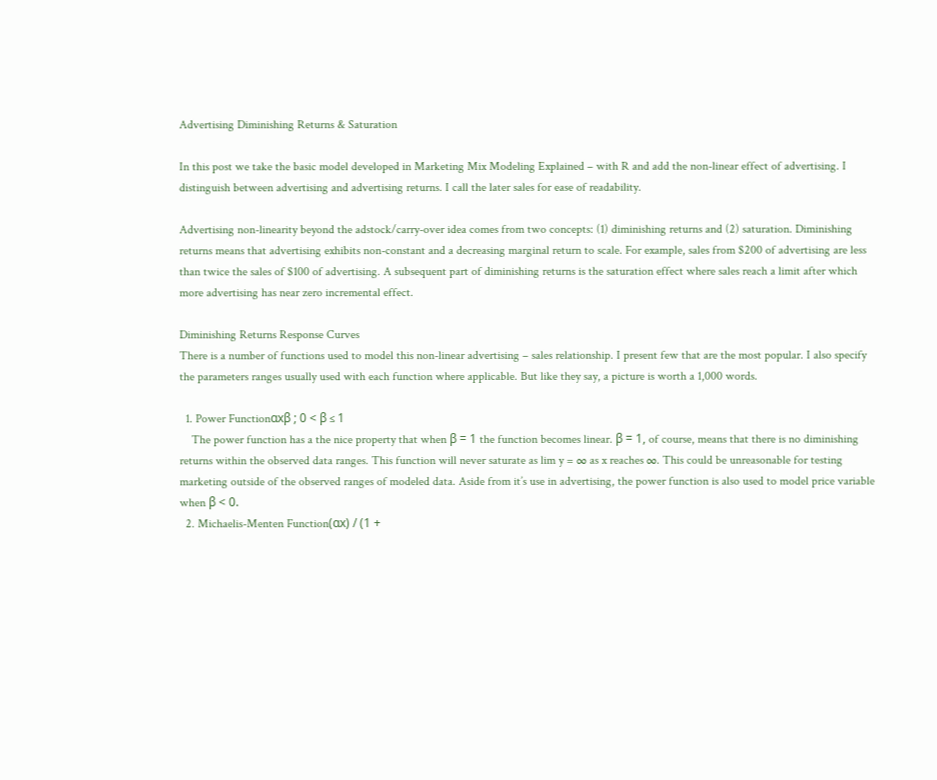Advertising Diminishing Returns & Saturation

In this post we take the basic model developed in Marketing Mix Modeling Explained – with R and add the non-linear effect of advertising. I distinguish between advertising and advertising returns. I call the later sales for ease of readability.

Advertising non-linearity beyond the adstock/carry-over idea comes from two concepts: (1) diminishing returns and (2) saturation. Diminishing returns means that advertising exhibits non-constant and a decreasing marginal return to scale. For example, sales from $200 of advertising are less than twice the sales of $100 of advertising. A subsequent part of diminishing returns is the saturation effect where sales reach a limit after which more advertising has near zero incremental effect.

Diminishing Returns Response Curves
There is a number of functions used to model this non-linear advertising – sales relationship. I present few that are the most popular. I also specify the parameters ranges usually used with each function where applicable. But like they say, a picture is worth a 1,000 words.

  1. Power Functionαxβ ; 0 < β ≤ 1
    The power function has a the nice property that when β = 1 the function becomes linear. β = 1, of course, means that there is no diminishing returns within the observed data ranges. This function will never saturate as lim y = ∞ as x reaches ∞. This could be unreasonable for testing marketing outside of the observed ranges of modeled data. Aside from it’s use in advertising, the power function is also used to model price variable when β < 0.
  2. Michaelis-Menten Function(αx) / (1 +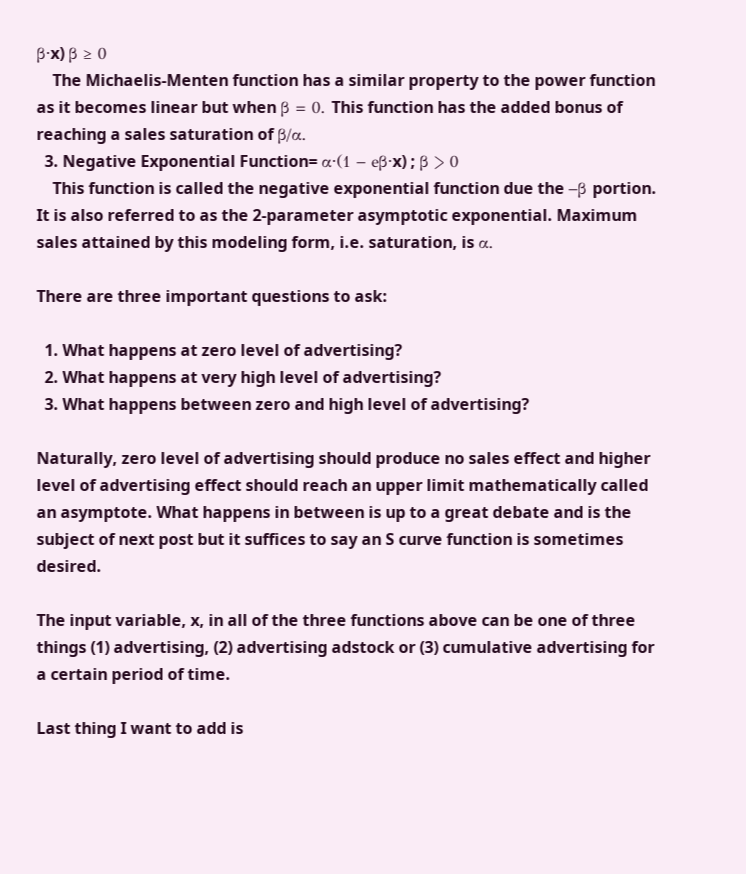β⋅x) β ≥ 0
    The Michaelis-Menten function has a similar property to the power function as it becomes linear but when β = 0. This function has the added bonus of reaching a sales saturation of β/α.
  3. Negative Exponential Function= α⋅(1 − eβ⋅x) ; β > 0
    This function is called the negative exponential function due the −β portion. It is also referred to as the 2-parameter asymptotic exponential. Maximum sales attained by this modeling form, i.e. saturation, is α.

There are three important questions to ask:

  1. What happens at zero level of advertising?
  2. What happens at very high level of advertising?
  3. What happens between zero and high level of advertising?

Naturally, zero level of advertising should produce no sales effect and higher level of advertising effect should reach an upper limit mathematically called an asymptote. What happens in between is up to a great debate and is the subject of next post but it suffices to say an S curve function is sometimes desired.

The input variable, x, in all of the three functions above can be one of three things (1) advertising, (2) advertising adstock or (3) cumulative advertising for a certain period of time.

Last thing I want to add is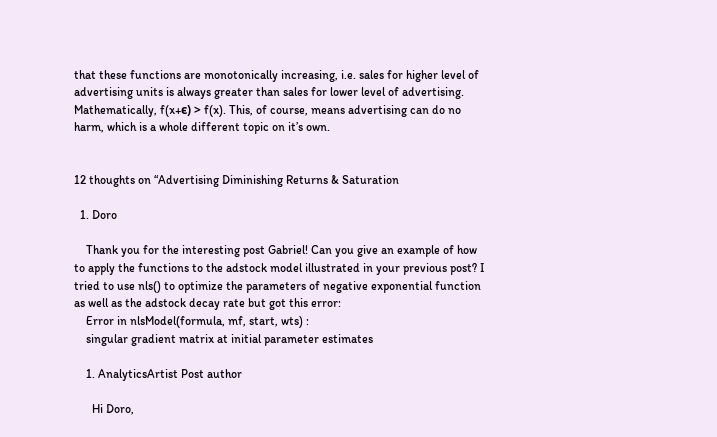that these functions are monotonically increasing, i.e. sales for higher level of advertising units is always greater than sales for lower level of advertising. Mathematically, f(x+ϵ) > f(x). This, of course, means advertising can do no harm, which is a whole different topic on it’s own.


12 thoughts on “Advertising Diminishing Returns & Saturation

  1. Doro

    Thank you for the interesting post Gabriel! Can you give an example of how to apply the functions to the adstock model illustrated in your previous post? I tried to use nls() to optimize the parameters of negative exponential function as well as the adstock decay rate but got this error:
    Error in nlsModel(formula, mf, start, wts) :
    singular gradient matrix at initial parameter estimates

    1. AnalyticsArtist Post author

      Hi Doro,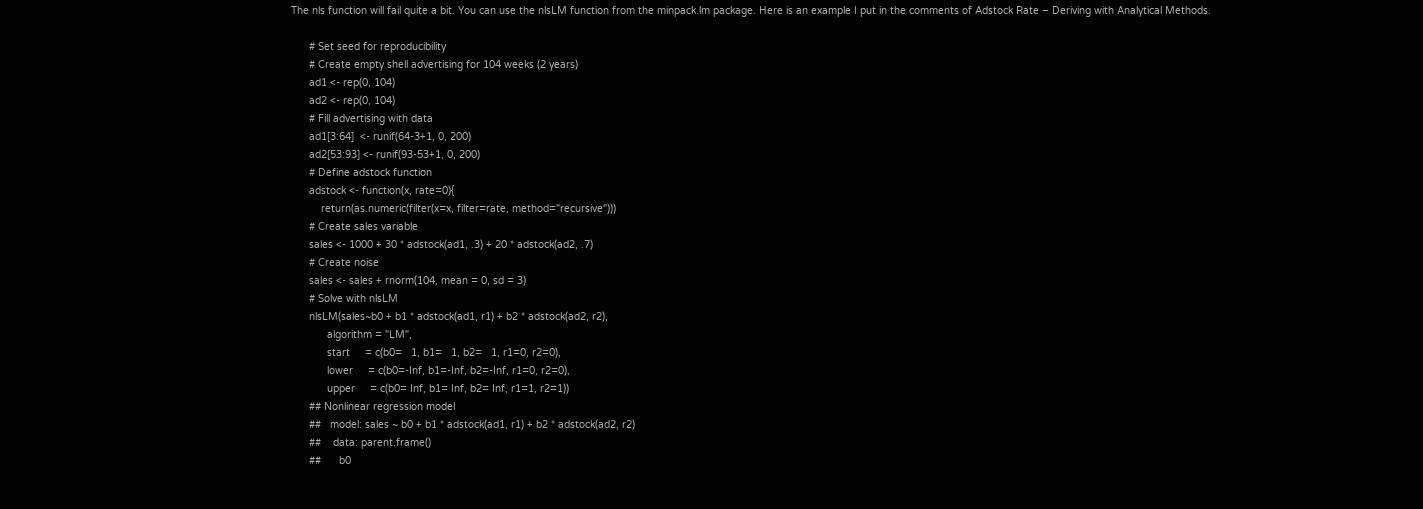The nls function will fail quite a bit. You can use the nlsLM function from the minpack.lm package. Here is an example I put in the comments of Adstock Rate – Deriving with Analytical Methods.

      # Set seed for reproducibility
      # Create empty shell advertising for 104 weeks (2 years)
      ad1 <- rep(0, 104)
      ad2 <- rep(0, 104)
      # Fill advertising with data
      ad1[3:64]  <- runif(64-3+1, 0, 200)
      ad2[53:93] <- runif(93-53+1, 0, 200)
      # Define adstock function
      adstock <- function(x, rate=0){
          return(as.numeric(filter(x=x, filter=rate, method="recursive")))
      # Create sales variable
      sales <- 1000 + 30 * adstock(ad1, .3) + 20 * adstock(ad2, .7)
      # Create noise
      sales <- sales + rnorm(104, mean = 0, sd = 3)
      # Solve with nlsLM
      nlsLM(sales~b0 + b1 * adstock(ad1, r1) + b2 * adstock(ad2, r2),
            algorithm = "LM",
            start     = c(b0=   1, b1=   1, b2=   1, r1=0, r2=0),
            lower     = c(b0=-Inf, b1=-Inf, b2=-Inf, r1=0, r2=0),
            upper     = c(b0= Inf, b1= Inf, b2= Inf, r1=1, r2=1))
      ## Nonlinear regression model
      ##   model: sales ~ b0 + b1 * adstock(ad1, r1) + b2 * adstock(ad2, r2)
      ##    data: parent.frame()
      ##      b0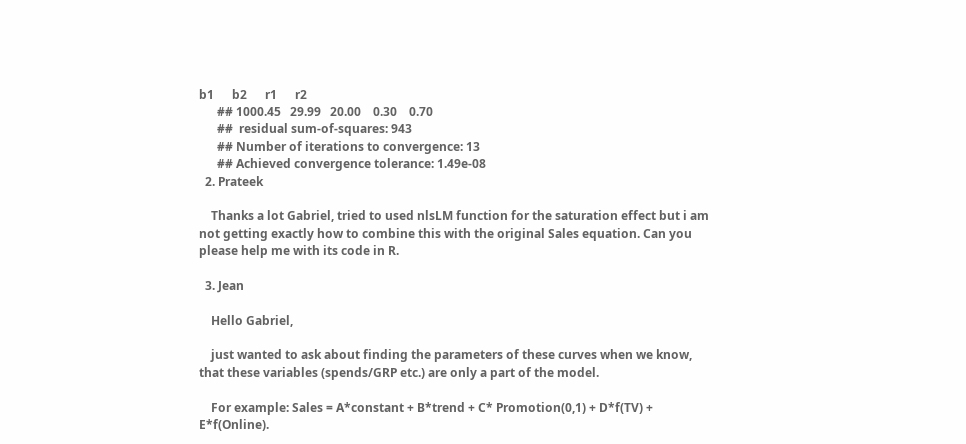b1      b2      r1      r2
      ## 1000.45   29.99   20.00    0.30    0.70
      ##  residual sum-of-squares: 943
      ## Number of iterations to convergence: 13
      ## Achieved convergence tolerance: 1.49e-08
  2. Prateek

    Thanks a lot Gabriel, tried to used nlsLM function for the saturation effect but i am not getting exactly how to combine this with the original Sales equation. Can you please help me with its code in R.

  3. Jean

    Hello Gabriel,

    just wanted to ask about finding the parameters of these curves when we know, that these variables (spends/GRP etc.) are only a part of the model.

    For example: Sales = A*constant + B*trend + C* Promotion(0,1) + D*f(TV) + E*f(Online).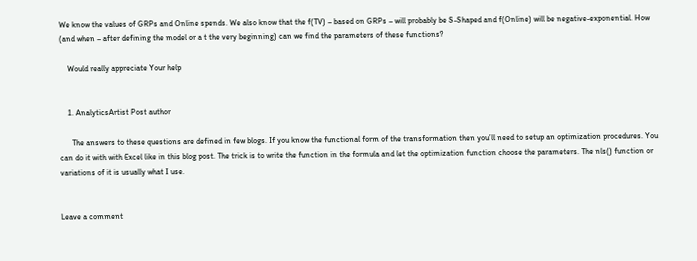We know the values of GRPs and Online spends. We also know that the f(TV) – based on GRPs – will probably be S-Shaped and f(Online) will be negative-exponential. How (and when – after defining the model or a t the very beginning) can we find the parameters of these functions?

    Would really appreciate Your help


    1. AnalyticsArtist Post author

      The answers to these questions are defined in few blogs. If you know the functional form of the transformation then you’ll need to setup an optimization procedures. You can do it with with Excel like in this blog post. The trick is to write the function in the formula and let the optimization function choose the parameters. The nls() function or variations of it is usually what I use.


Leave a comment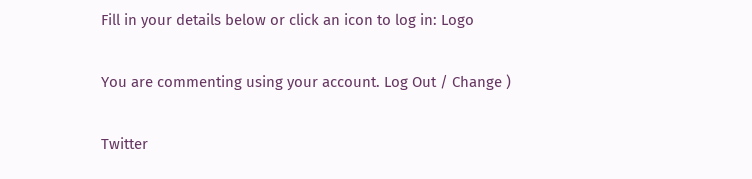Fill in your details below or click an icon to log in: Logo

You are commenting using your account. Log Out / Change )

Twitter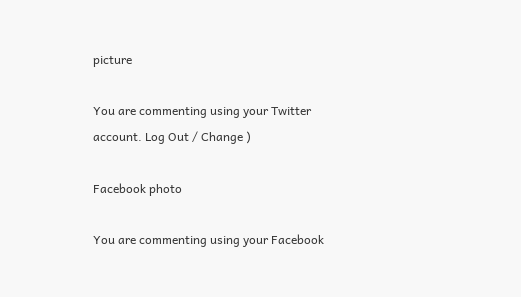picture

You are commenting using your Twitter account. Log Out / Change )

Facebook photo

You are commenting using your Facebook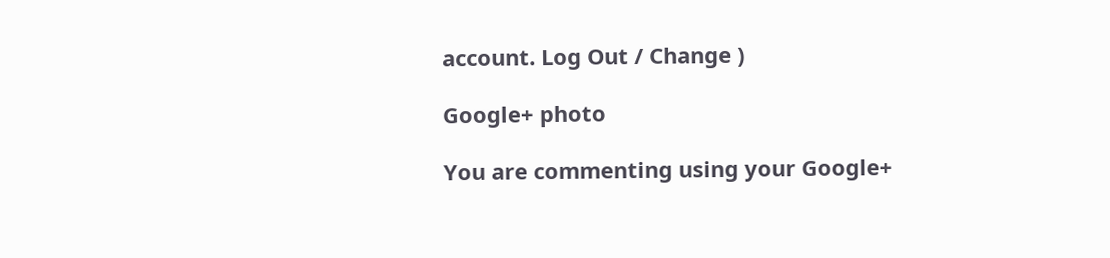account. Log Out / Change )

Google+ photo

You are commenting using your Google+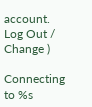account. Log Out / Change )

Connecting to %s